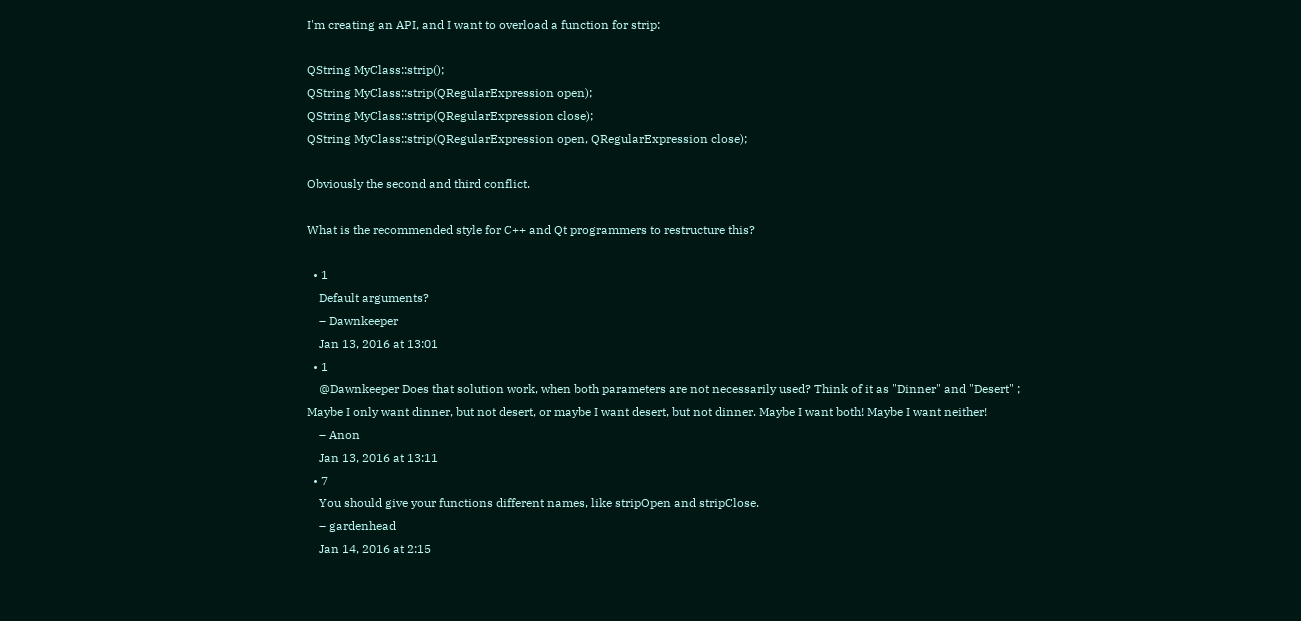I'm creating an API, and I want to overload a function for strip:

QString MyClass::strip();
QString MyClass::strip(QRegularExpression open);
QString MyClass::strip(QRegularExpression close);
QString MyClass::strip(QRegularExpression open, QRegularExpression close);

Obviously the second and third conflict.

What is the recommended style for C++ and Qt programmers to restructure this?

  • 1
    Default arguments?
    – Dawnkeeper
    Jan 13, 2016 at 13:01
  • 1
    @Dawnkeeper Does that solution work, when both parameters are not necessarily used? Think of it as "Dinner" and "Desert" ; Maybe I only want dinner, but not desert, or maybe I want desert, but not dinner. Maybe I want both! Maybe I want neither!
    – Anon
    Jan 13, 2016 at 13:11
  • 7
    You should give your functions different names, like stripOpen and stripClose.
    – gardenhead
    Jan 14, 2016 at 2:15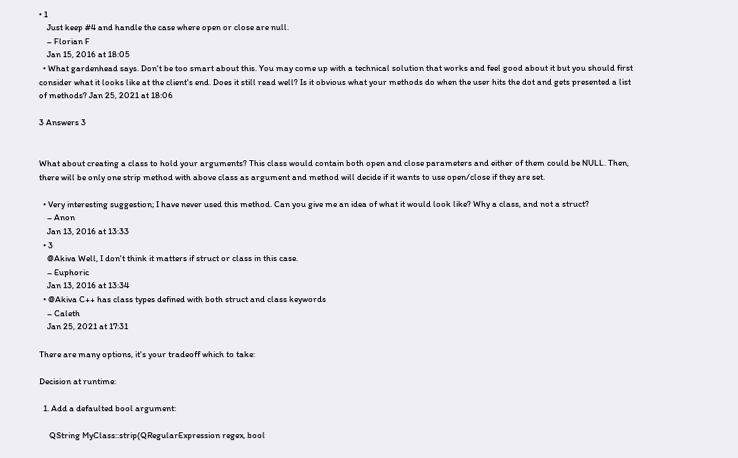• 1
    Just keep #4 and handle the case where open or close are null.
    – Florian F
    Jan 15, 2016 at 18:05
  • What gardenhead says. Don't be too smart about this. You may come up with a technical solution that works and feel good about it but you should first consider what it looks like at the client's end. Does it still read well? Is it obvious what your methods do when the user hits the dot and gets presented a list of methods? Jan 25, 2021 at 18:06

3 Answers 3


What about creating a class to hold your arguments? This class would contain both open and close parameters and either of them could be NULL. Then, there will be only one strip method with above class as argument and method will decide if it wants to use open/close if they are set.

  • Very interesting suggestion; I have never used this method. Can you give me an idea of what it would look like? Why a class, and not a struct?
    – Anon
    Jan 13, 2016 at 13:33
  • 3
    @Akiva Well, I don't think it matters if struct or class in this case.
    – Euphoric
    Jan 13, 2016 at 13:34
  • @Akiva C++ has class types defined with both struct and class keywords
    – Caleth
    Jan 25, 2021 at 17:31

There are many options, it's your tradeoff which to take:

Decision at runtime:

  1. Add a defaulted bool argument:

     QString MyClass::strip(QRegularExpression regex, bool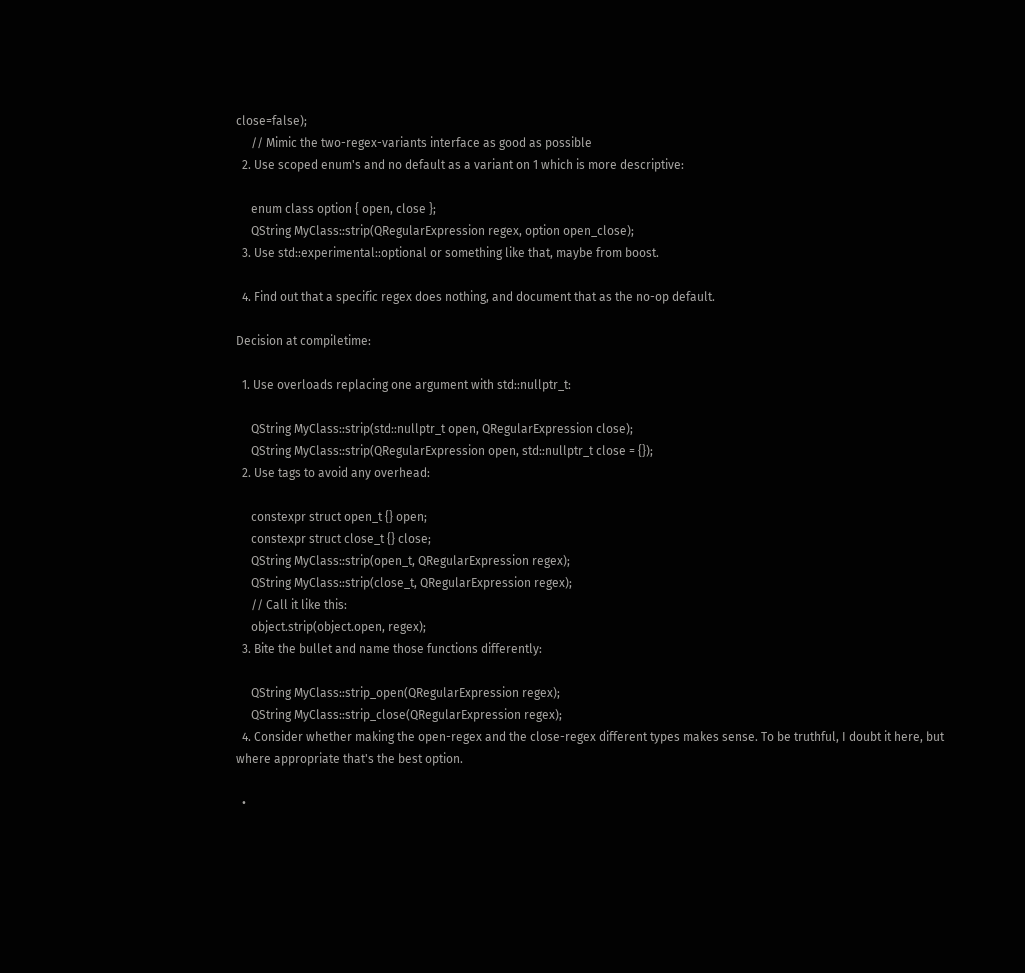close=false);
     // Mimic the two-regex-variants interface as good as possible
  2. Use scoped enum's and no default as a variant on 1 which is more descriptive:

     enum class option { open, close };
     QString MyClass::strip(QRegularExpression regex, option open_close);
  3. Use std::experimental::optional or something like that, maybe from boost.

  4. Find out that a specific regex does nothing, and document that as the no-op default.

Decision at compiletime:

  1. Use overloads replacing one argument with std::nullptr_t:

     QString MyClass::strip(std::nullptr_t open, QRegularExpression close);
     QString MyClass::strip(QRegularExpression open, std::nullptr_t close = {});
  2. Use tags to avoid any overhead:

     constexpr struct open_t {} open;
     constexpr struct close_t {} close;
     QString MyClass::strip(open_t, QRegularExpression regex);
     QString MyClass::strip(close_t, QRegularExpression regex);
     // Call it like this:
     object.strip(object.open, regex);
  3. Bite the bullet and name those functions differently:

     QString MyClass::strip_open(QRegularExpression regex);
     QString MyClass::strip_close(QRegularExpression regex);
  4. Consider whether making the open-regex and the close-regex different types makes sense. To be truthful, I doubt it here, but where appropriate that's the best option.

  •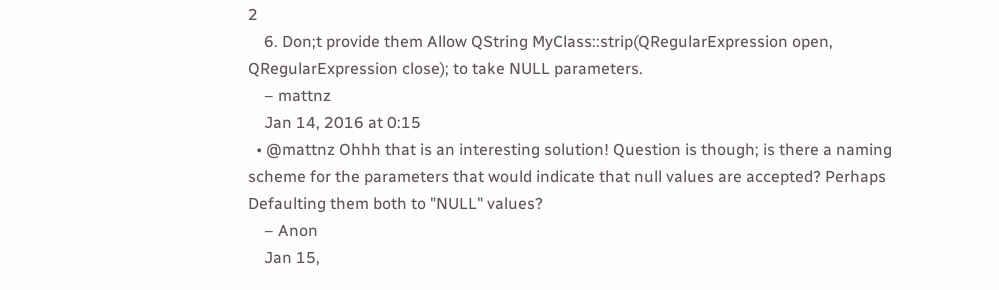2
    6. Don;t provide them Allow QString MyClass::strip(QRegularExpression open, QRegularExpression close); to take NULL parameters.
    – mattnz
    Jan 14, 2016 at 0:15
  • @mattnz Ohhh that is an interesting solution! Question is though; is there a naming scheme for the parameters that would indicate that null values are accepted? Perhaps Defaulting them both to "NULL" values?
    – Anon
    Jan 15,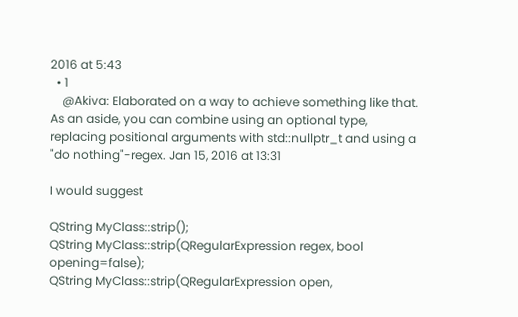2016 at 5:43
  • 1
    @Akiva: Elaborated on a way to achieve something like that. As an aside, you can combine using an optional type, replacing positional arguments with std::nullptr_t and using a "do nothing"-regex. Jan 15, 2016 at 13:31

I would suggest

QString MyClass::strip();
QString MyClass::strip(QRegularExpression regex, bool opening=false);
QString MyClass::strip(QRegularExpression open,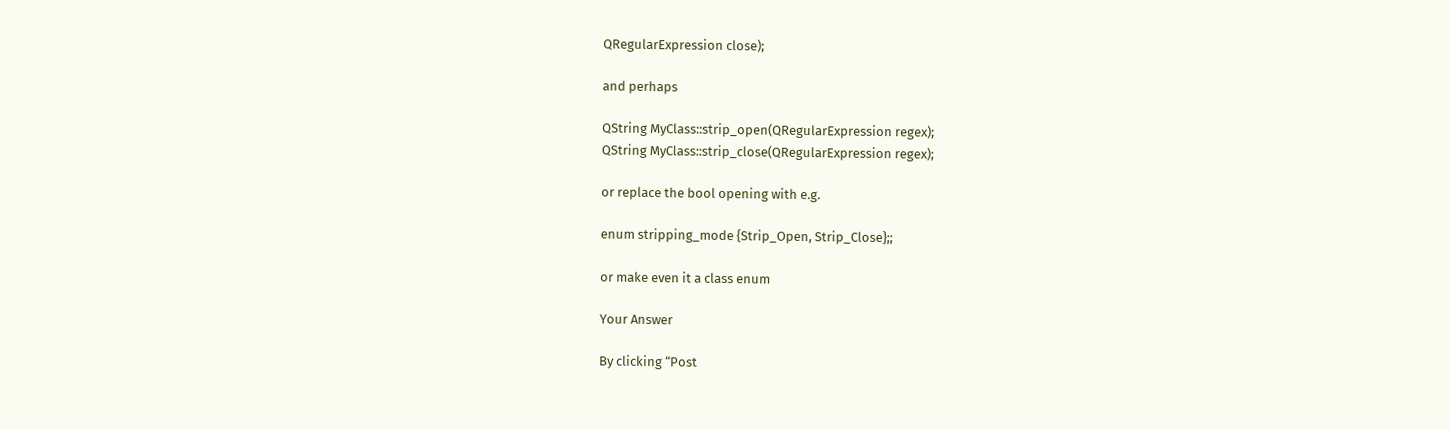QRegularExpression close);

and perhaps

QString MyClass::strip_open(QRegularExpression regex);
QString MyClass::strip_close(QRegularExpression regex);

or replace the bool opening with e.g.

enum stripping_mode {Strip_Open, Strip_Close};;

or make even it a class enum

Your Answer

By clicking “Post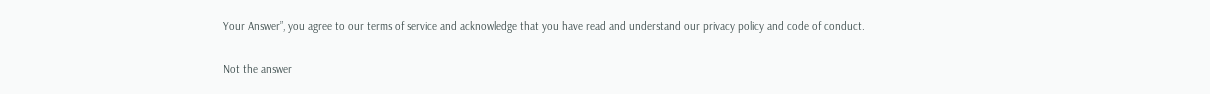Your Answer”, you agree to our terms of service and acknowledge that you have read and understand our privacy policy and code of conduct.

Not the answer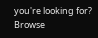you're looking for? Browse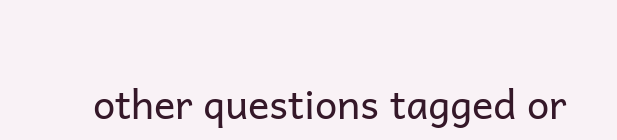other questions tagged or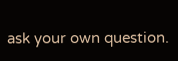ask your own question.